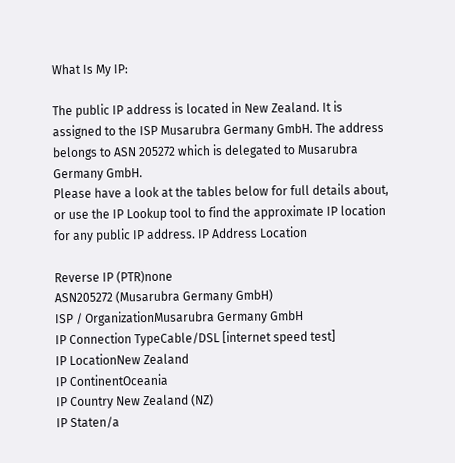What Is My IP:

The public IP address is located in New Zealand. It is assigned to the ISP Musarubra Germany GmbH. The address belongs to ASN 205272 which is delegated to Musarubra Germany GmbH.
Please have a look at the tables below for full details about, or use the IP Lookup tool to find the approximate IP location for any public IP address. IP Address Location

Reverse IP (PTR)none
ASN205272 (Musarubra Germany GmbH)
ISP / OrganizationMusarubra Germany GmbH
IP Connection TypeCable/DSL [internet speed test]
IP LocationNew Zealand
IP ContinentOceania
IP Country New Zealand (NZ)
IP Staten/a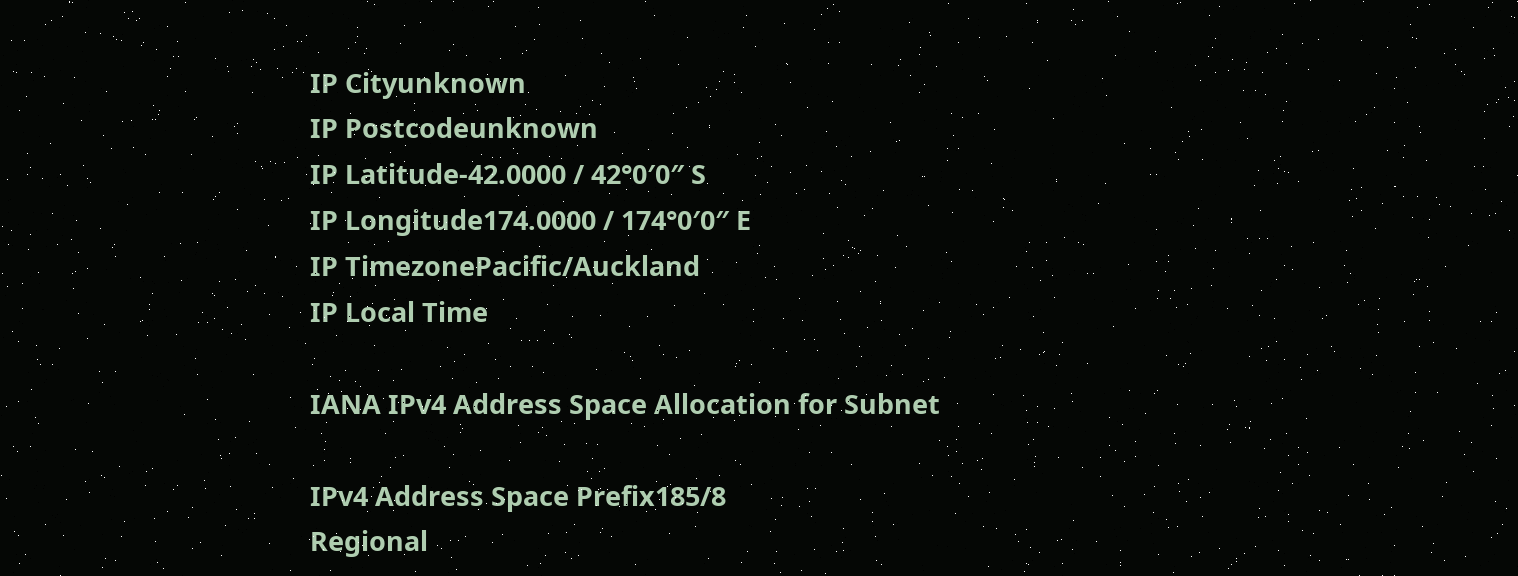IP Cityunknown
IP Postcodeunknown
IP Latitude-42.0000 / 42°0′0″ S
IP Longitude174.0000 / 174°0′0″ E
IP TimezonePacific/Auckland
IP Local Time

IANA IPv4 Address Space Allocation for Subnet

IPv4 Address Space Prefix185/8
Regional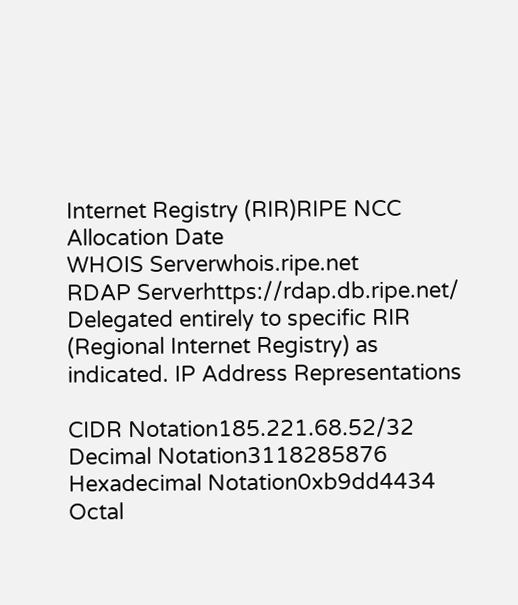Internet Registry (RIR)RIPE NCC
Allocation Date
WHOIS Serverwhois.ripe.net
RDAP Serverhttps://rdap.db.ripe.net/
Delegated entirely to specific RIR (Regional Internet Registry) as indicated. IP Address Representations

CIDR Notation185.221.68.52/32
Decimal Notation3118285876
Hexadecimal Notation0xb9dd4434
Octal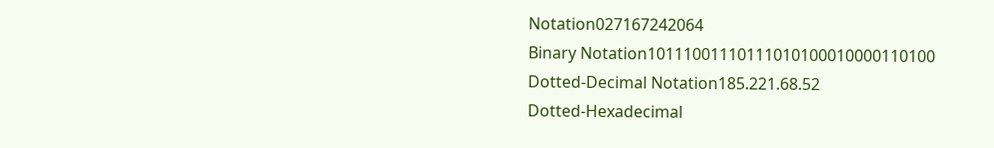Notation027167242064
Binary Notation10111001110111010100010000110100
Dotted-Decimal Notation185.221.68.52
Dotted-Hexadecimal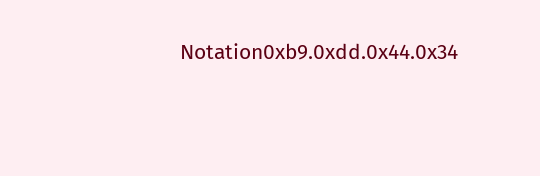Notation0xb9.0xdd.0x44.0x34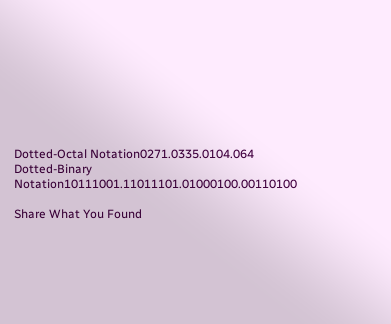Dotted-Octal Notation0271.0335.0104.064
Dotted-Binary Notation10111001.11011101.01000100.00110100

Share What You Found